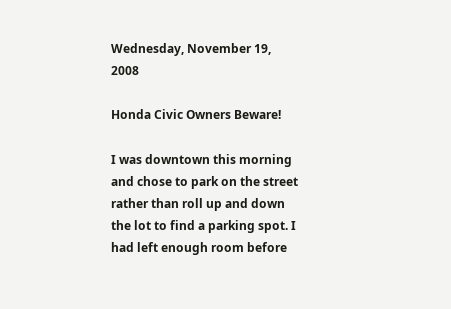Wednesday, November 19, 2008

Honda Civic Owners Beware!

I was downtown this morning and chose to park on the street rather than roll up and down the lot to find a parking spot. I had left enough room before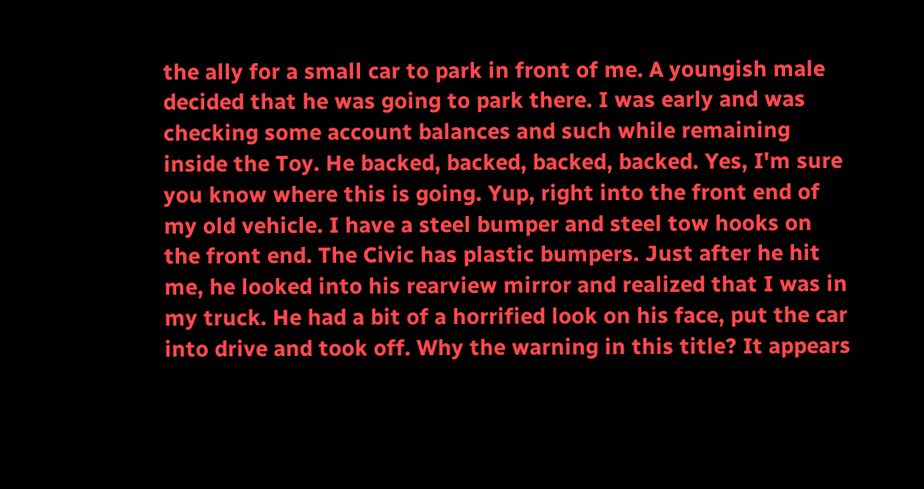the ally for a small car to park in front of me. A youngish male decided that he was going to park there. I was early and was checking some account balances and such while remaining inside the Toy. He backed, backed, backed, backed. Yes, I'm sure you know where this is going. Yup, right into the front end of my old vehicle. I have a steel bumper and steel tow hooks on the front end. The Civic has plastic bumpers. Just after he hit me, he looked into his rearview mirror and realized that I was in my truck. He had a bit of a horrified look on his face, put the car into drive and took off. Why the warning in this title? It appears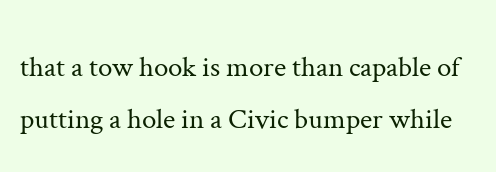that a tow hook is more than capable of putting a hole in a Civic bumper while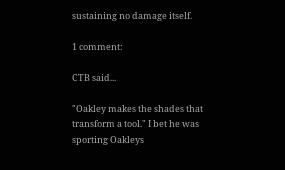sustaining no damage itself.

1 comment:

CTB said...

"Oakley makes the shades that transform a tool." I bet he was sporting Oakleys